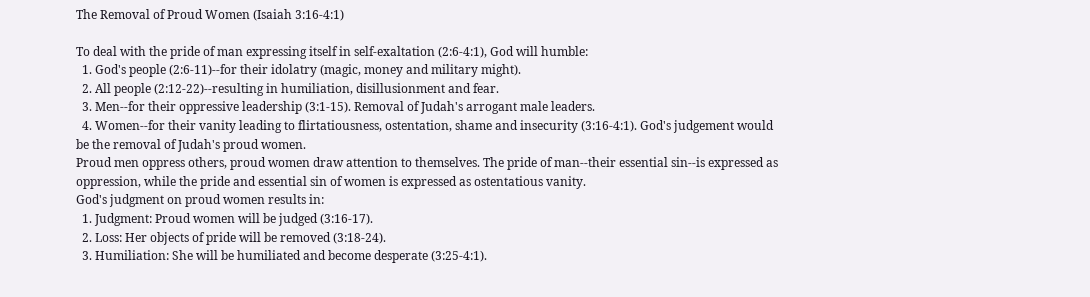The Removal of Proud Women (Isaiah 3:16-4:1)

To deal with the pride of man expressing itself in self-exaltation (2:6-4:1), God will humble:
  1. God's people (2:6-11)--for their idolatry (magic, money and military might).
  2. All people (2:12-22)--resulting in humiliation, disillusionment and fear.
  3. Men--for their oppressive leadership (3:1-15). Removal of Judah's arrogant male leaders.
  4. Women--for their vanity leading to flirtatiousness, ostentation, shame and insecurity (3:16-4:1). God's judgement would be the removal of Judah's proud women.
Proud men oppress others, proud women draw attention to themselves. The pride of man--their essential sin--is expressed as oppression, while the pride and essential sin of women is expressed as ostentatious vanity.
God's judgment on proud women results in:
  1. Judgment: Proud women will be judged (3:16-17).
  2. Loss: Her objects of pride will be removed (3:18-24).
  3. Humiliation: She will be humiliated and become desperate (3:25-4:1).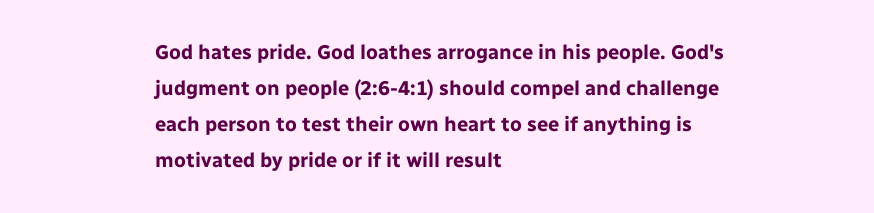God hates pride. God loathes arrogance in his people. God's judgment on people (2:6-4:1) should compel and challenge each person to test their own heart to see if anything is motivated by pride or if it will result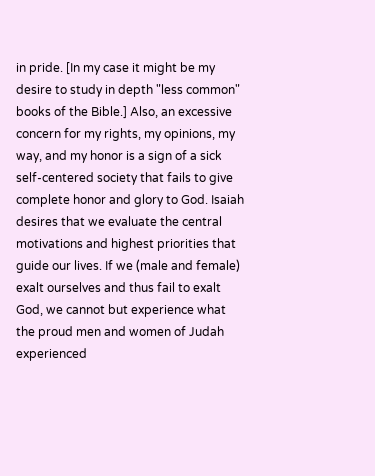in pride. [In my case it might be my desire to study in depth "less common" books of the Bible.] Also, an excessive concern for my rights, my opinions, my way, and my honor is a sign of a sick self-centered society that fails to give complete honor and glory to God. Isaiah desires that we evaluate the central motivations and highest priorities that guide our lives. If we (male and female) exalt ourselves and thus fail to exalt God, we cannot but experience what the proud men and women of Judah experienced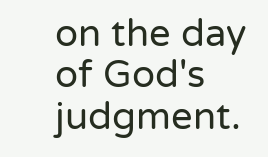on the day of God's judgment.